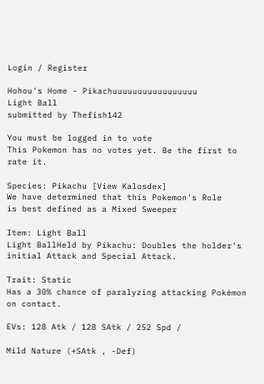Login / Register

Hohou's Home - Pikachuuuuuuuuuuuuuuuuu
Light Ball
submitted by Thefish142

You must be logged in to vote
This Pokemon has no votes yet. Be the first to rate it.

Species: Pikachu [View Kalosdex]
We have determined that this Pokemon's Role
is best defined as a Mixed Sweeper

Item: Light Ball
Light BallHeld by Pikachu: Doubles the holder's initial Attack and Special Attack.

Trait: Static
Has a 30% chance of paralyzing attacking Pokémon on contact.

EVs: 128 Atk / 128 SAtk / 252 Spd /

Mild Nature (+SAtk , -Def)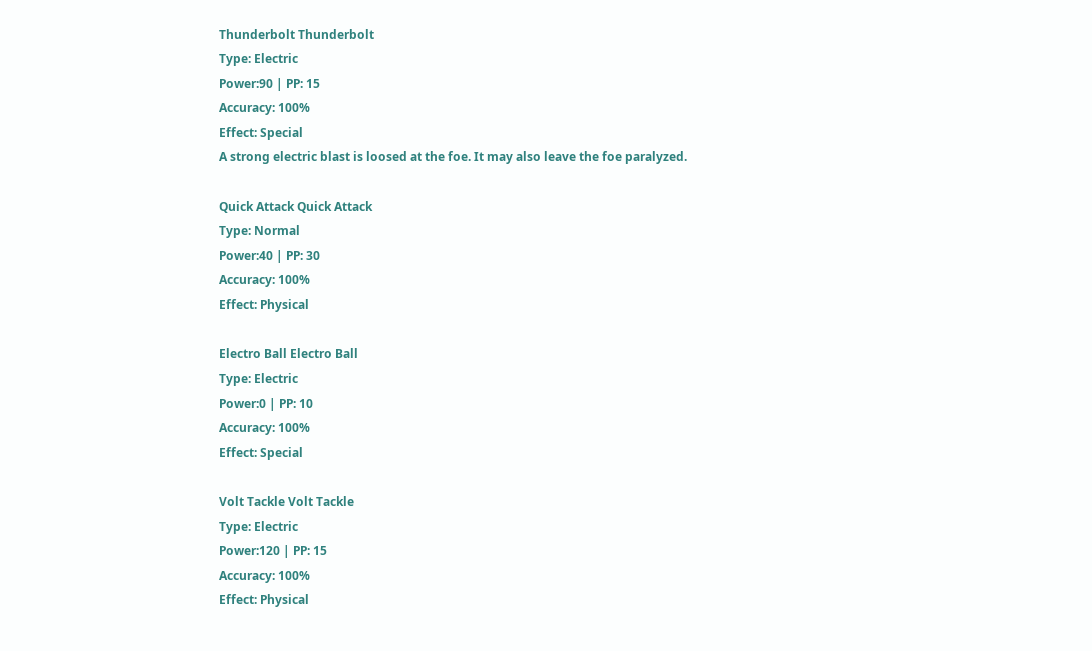Thunderbolt Thunderbolt
Type: Electric
Power:90 | PP: 15
Accuracy: 100%
Effect: Special
A strong electric blast is loosed at the foe. It may also leave the foe paralyzed.

Quick Attack Quick Attack
Type: Normal
Power:40 | PP: 30
Accuracy: 100%
Effect: Physical

Electro Ball Electro Ball
Type: Electric
Power:0 | PP: 10
Accuracy: 100%
Effect: Special

Volt Tackle Volt Tackle
Type: Electric
Power:120 | PP: 15
Accuracy: 100%
Effect: Physical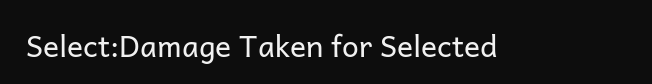Select:Damage Taken for Selected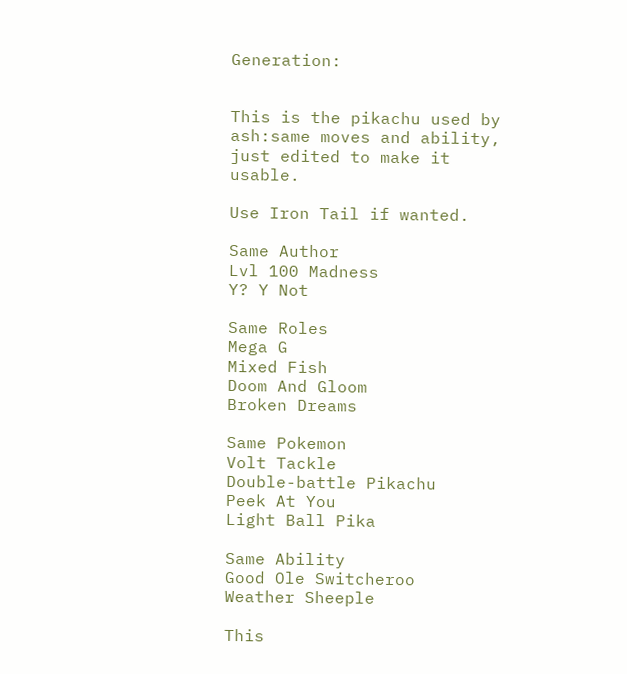Generation:


This is the pikachu used by ash:same moves and ability, just edited to make it usable.

Use Iron Tail if wanted.

Same Author
Lvl 100 Madness
Y? Y Not

Same Roles
Mega G
Mixed Fish
Doom And Gloom
Broken Dreams

Same Pokemon
Volt Tackle
Double-battle Pikachu
Peek At You
Light Ball Pika

Same Ability
Good Ole Switcheroo
Weather Sheeple

This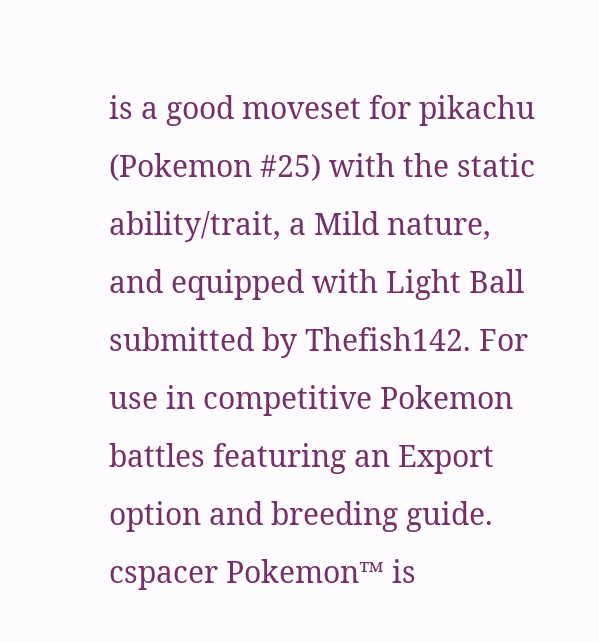is a good moveset for pikachu (Pokemon #25) with the static ability/trait, a Mild nature, and equipped with Light Ball submitted by Thefish142. For use in competitive Pokemon battles featuring an Export option and breeding guide.
cspacer Pokemon™ is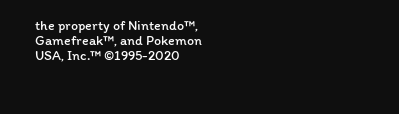the property of Nintendo™, Gamefreak™, and Pokemon USA, Inc.™ ©1995-2020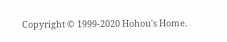Copyright © 1999-2020 Hohou's Home.